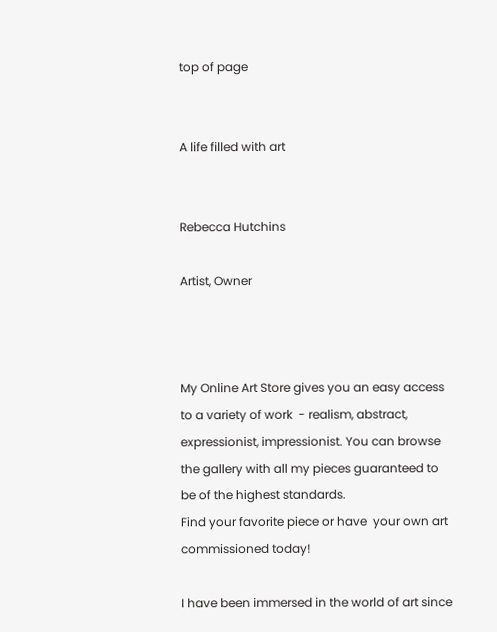top of page


A life filled with art


Rebecca Hutchins

Artist, Owner



My Online Art Store gives you an easy access to a variety of work  - realism, abstract, expressionist, impressionist. You can browse the gallery with all my pieces guaranteed to be of the highest standards.
Find your favorite piece or have  your own art commissioned today!

I have been immersed in the world of art since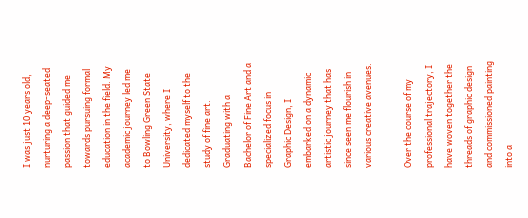I was just 10 years old, nurturing a deep-seated passion that guided me towards pursuing formal education in the field. My academic journey led me to Bowling Green State University, where I dedicated myself to the study of fine art. Graduating with a Bachelor of Fine Art and a specialized focus in Graphic Design, I embarked on a dynamic artistic journey that has since seen me flourish in various creative avenues.

Over the course of my professional trajectory, I have woven together the threads of graphic design and commissioned painting into a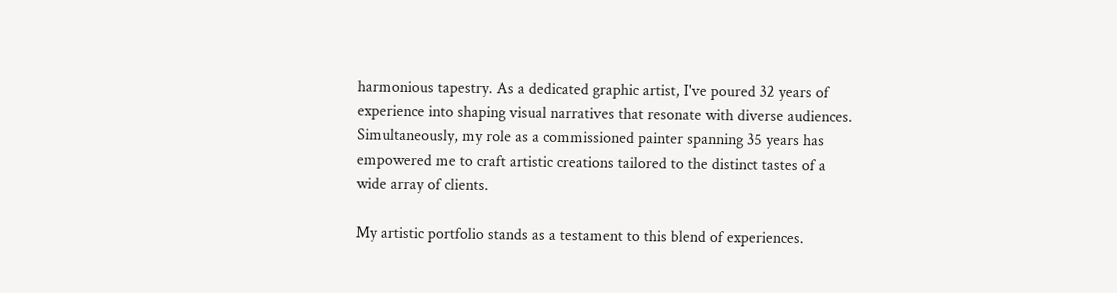harmonious tapestry. As a dedicated graphic artist, I've poured 32 years of experience into shaping visual narratives that resonate with diverse audiences. Simultaneously, my role as a commissioned painter spanning 35 years has empowered me to craft artistic creations tailored to the distinct tastes of a wide array of clients.

My artistic portfolio stands as a testament to this blend of experiences.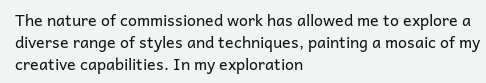The nature of commissioned work has allowed me to explore a diverse range of styles and techniques, painting a mosaic of my creative capabilities. In my exploration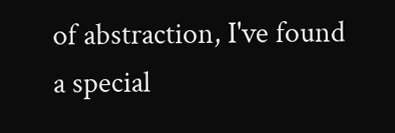of abstraction, I've found a special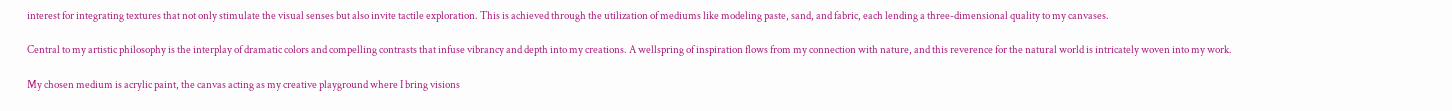interest for integrating textures that not only stimulate the visual senses but also invite tactile exploration. This is achieved through the utilization of mediums like modeling paste, sand, and fabric, each lending a three-dimensional quality to my canvases.

Central to my artistic philosophy is the interplay of dramatic colors and compelling contrasts that infuse vibrancy and depth into my creations. A wellspring of inspiration flows from my connection with nature, and this reverence for the natural world is intricately woven into my work.

My chosen medium is acrylic paint, the canvas acting as my creative playground where I bring visions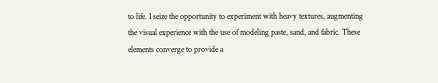to life. I seize the opportunity to experiment with heavy textures, augmenting the visual experience with the use of modeling paste, sand, and fabric. These elements converge to provide a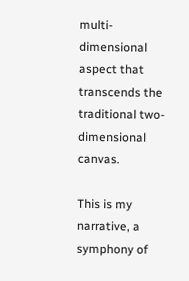multi-dimensional aspect that transcends the traditional two-dimensional canvas.

This is my narrative, a symphony of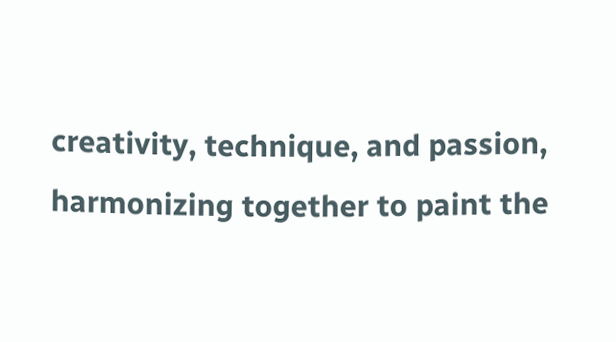creativity, technique, and passion, harmonizing together to paint the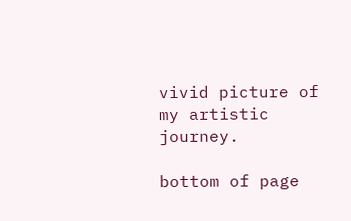vivid picture of my artistic journey.

bottom of page